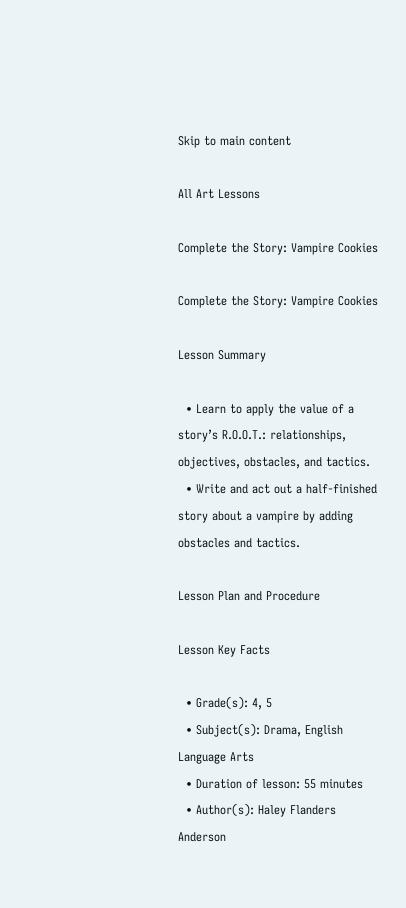Skip to main content

All Art Lessons

Complete the Story: Vampire Cookies

Complete the Story: Vampire Cookies

Lesson Summary

  • Learn to apply the value of a story’s R.O.O.T.: relationships, objectives, obstacles, and tactics.
  • Write and act out a half-finished story about a vampire by adding obstacles and tactics.

Lesson Plan and Procedure

Lesson Key Facts

  • Grade(s): 4, 5
  • Subject(s): Drama, English Language Arts
  • Duration of lesson: 55 minutes
  • Author(s): Haley Flanders Anderson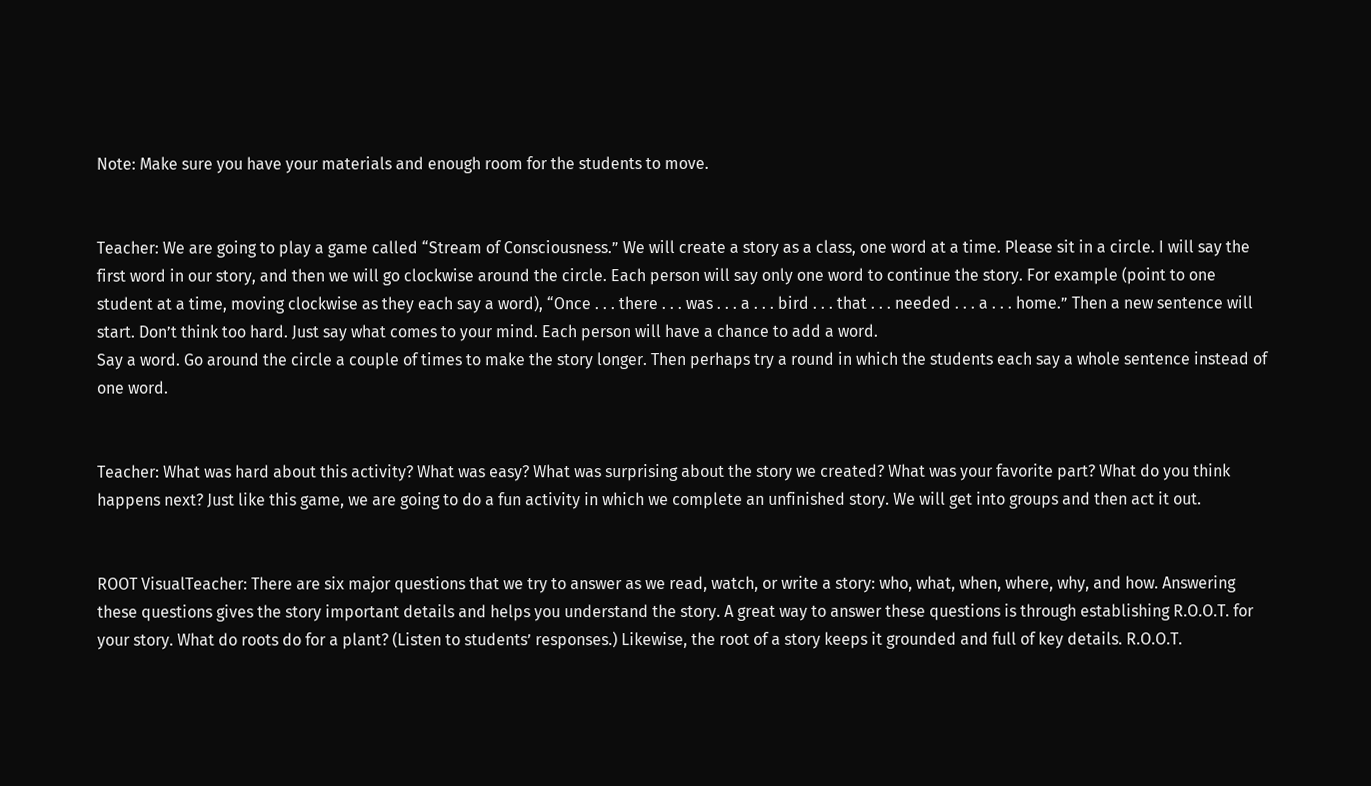Note: Make sure you have your materials and enough room for the students to move.


Teacher: We are going to play a game called “Stream of Consciousness.” We will create a story as a class, one word at a time. Please sit in a circle. I will say the first word in our story, and then we will go clockwise around the circle. Each person will say only one word to continue the story. For example (point to one student at a time, moving clockwise as they each say a word), “Once . . . there . . . was . . . a . . . bird . . . that . . . needed . . . a . . . home.” Then a new sentence will start. Don’t think too hard. Just say what comes to your mind. Each person will have a chance to add a word.
Say a word. Go around the circle a couple of times to make the story longer. Then perhaps try a round in which the students each say a whole sentence instead of one word.


Teacher: What was hard about this activity? What was easy? What was surprising about the story we created? What was your favorite part? What do you think happens next? Just like this game, we are going to do a fun activity in which we complete an unfinished story. We will get into groups and then act it out.


ROOT VisualTeacher: There are six major questions that we try to answer as we read, watch, or write a story: who, what, when, where, why, and how. Answering these questions gives the story important details and helps you understand the story. A great way to answer these questions is through establishing R.O.O.T. for your story. What do roots do for a plant? (Listen to students’ responses.) Likewise, the root of a story keeps it grounded and full of key details. R.O.O.T.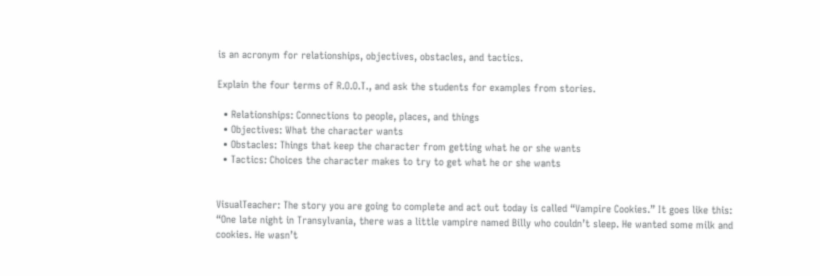is an acronym for relationships, objectives, obstacles, and tactics.

Explain the four terms of R.O.O.T., and ask the students for examples from stories.

  • Relationships: Connections to people, places, and things
  • Objectives: What the character wants
  • Obstacles: Things that keep the character from getting what he or she wants
  • Tactics: Choices the character makes to try to get what he or she wants


VisualTeacher: The story you are going to complete and act out today is called “Vampire Cookies.” It goes like this: “One late night in Transylvania, there was a little vampire named Billy who couldn’t sleep. He wanted some milk and cookies. He wasn’t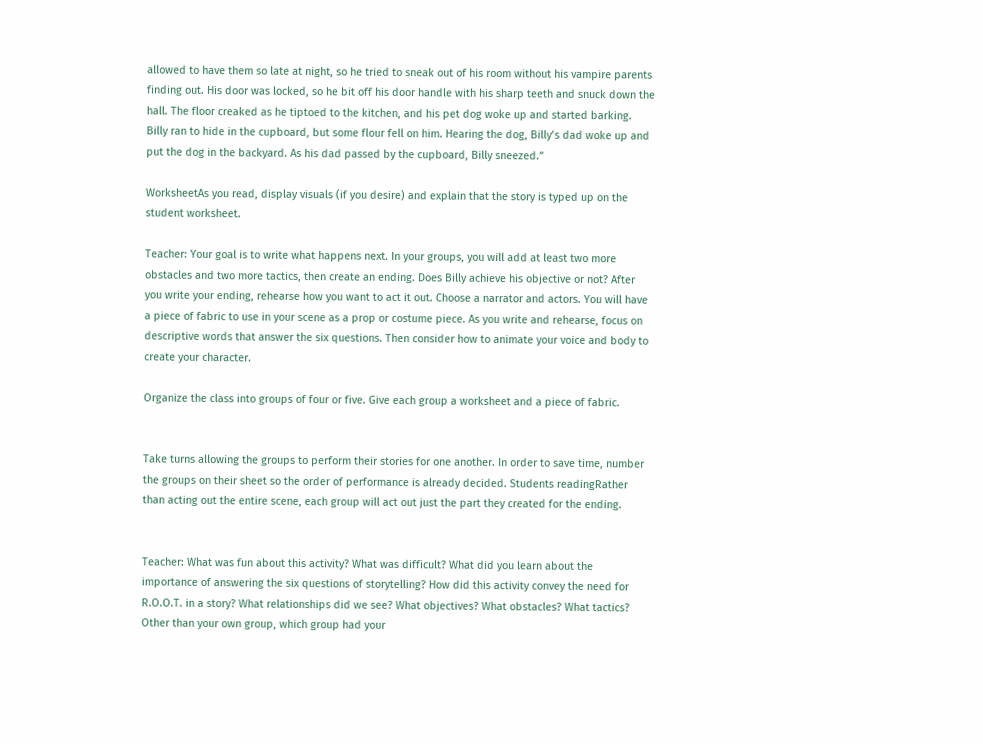allowed to have them so late at night, so he tried to sneak out of his room without his vampire parents finding out. His door was locked, so he bit off his door handle with his sharp teeth and snuck down the hall. The floor creaked as he tiptoed to the kitchen, and his pet dog woke up and started barking. Billy ran to hide in the cupboard, but some flour fell on him. Hearing the dog, Billy’s dad woke up and put the dog in the backyard. As his dad passed by the cupboard, Billy sneezed.”

WorksheetAs you read, display visuals (if you desire) and explain that the story is typed up on the student worksheet.

Teacher: Your goal is to write what happens next. In your groups, you will add at least two more obstacles and two more tactics, then create an ending. Does Billy achieve his objective or not? After you write your ending, rehearse how you want to act it out. Choose a narrator and actors. You will have a piece of fabric to use in your scene as a prop or costume piece. As you write and rehearse, focus on descriptive words that answer the six questions. Then consider how to animate your voice and body to create your character.

Organize the class into groups of four or five. Give each group a worksheet and a piece of fabric.


Take turns allowing the groups to perform their stories for one another. In order to save time, number the groups on their sheet so the order of performance is already decided. Students readingRather than acting out the entire scene, each group will act out just the part they created for the ending.


Teacher: What was fun about this activity? What was difficult? What did you learn about the importance of answering the six questions of storytelling? How did this activity convey the need for R.O.O.T. in a story? What relationships did we see? What objectives? What obstacles? What tactics? Other than your own group, which group had your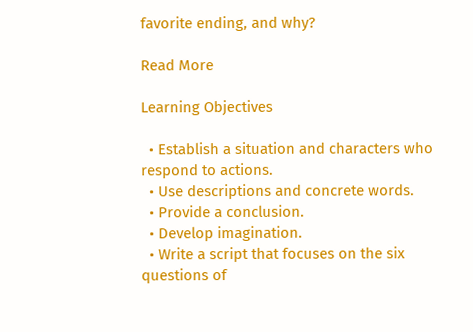favorite ending, and why?

Read More

Learning Objectives

  • Establish a situation and characters who respond to actions.
  • Use descriptions and concrete words.
  • Provide a conclusion.
  • Develop imagination.
  • Write a script that focuses on the six questions of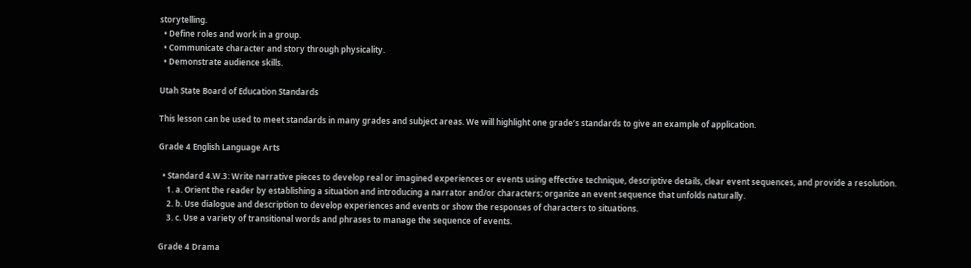storytelling.
  • Define roles and work in a group.
  • Communicate character and story through physicality.
  • Demonstrate audience skills.

Utah State Board of Education Standards

This lesson can be used to meet standards in many grades and subject areas. We will highlight one grade’s standards to give an example of application.

Grade 4 English Language Arts

  • Standard 4.W.3: Write narrative pieces to develop real or imagined experiences or events using effective technique, descriptive details, clear event sequences, and provide a resolution.
    1. a. Orient the reader by establishing a situation and introducing a narrator and/or characters; organize an event sequence that unfolds naturally.
    2. b. Use dialogue and description to develop experiences and events or show the responses of characters to situations.
    3. c. Use a variety of transitional words and phrases to manage the sequence of events.

Grade 4 Drama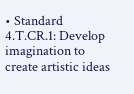• Standard 4.T.CR.1: Develop imagination to create artistic ideas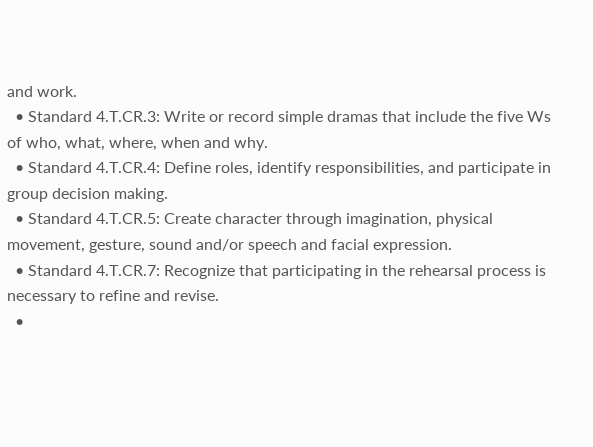and work.
  • Standard 4.T.CR.3: Write or record simple dramas that include the five Ws of who, what, where, when and why.
  • Standard 4.T.CR.4: Define roles, identify responsibilities, and participate in group decision making.
  • Standard 4.T.CR.5: Create character through imagination, physical movement, gesture, sound and/or speech and facial expression.
  • Standard 4.T.CR.7: Recognize that participating in the rehearsal process is necessary to refine and revise.
  •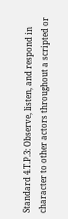Standard 4.T.P.3: Observe, listen, and respond in character to other actors throughout a scripted or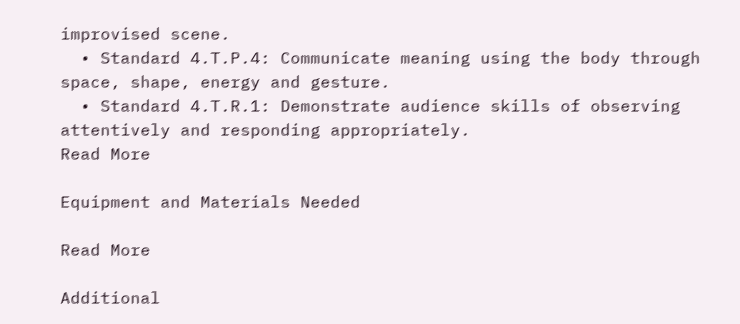improvised scene.
  • Standard 4.T.P.4: Communicate meaning using the body through space, shape, energy and gesture.
  • Standard 4.T.R.1: Demonstrate audience skills of observing attentively and responding appropriately.
Read More

Equipment and Materials Needed

Read More

Additional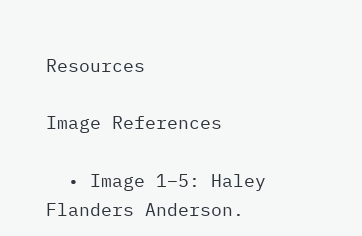Resources

Image References

  • Image 1–5: Haley Flanders Anderson.